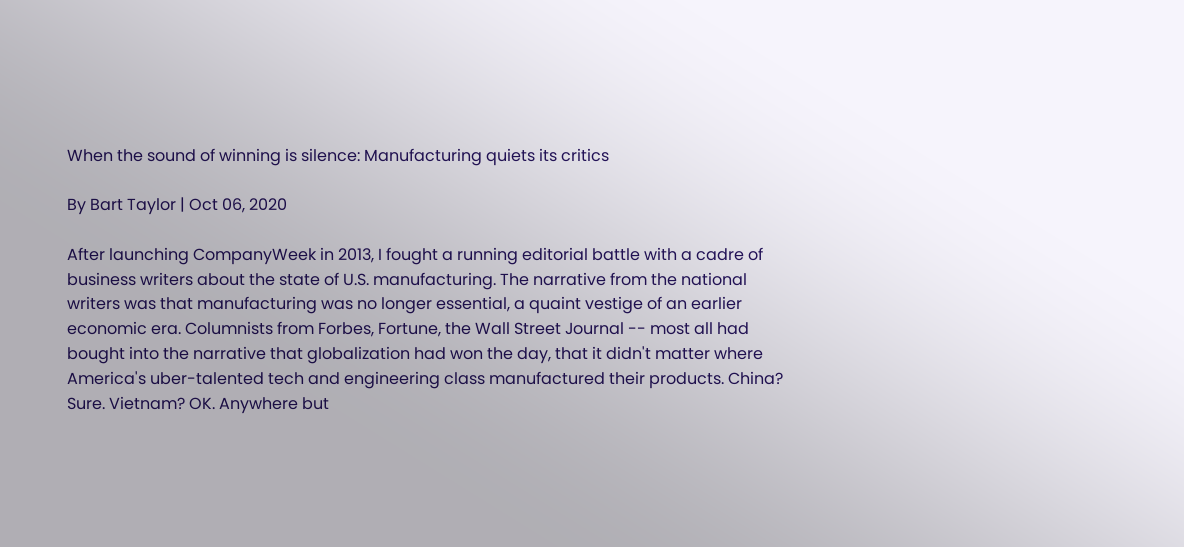When the sound of winning is silence: Manufacturing quiets its critics

By Bart Taylor | Oct 06, 2020

After launching CompanyWeek in 2013, I fought a running editorial battle with a cadre of business writers about the state of U.S. manufacturing. The narrative from the national writers was that manufacturing was no longer essential, a quaint vestige of an earlier economic era. Columnists from Forbes, Fortune, the Wall Street Journal -- most all had bought into the narrative that globalization had won the day, that it didn't matter where America's uber-talented tech and engineering class manufactured their products. China? Sure. Vietnam? OK. Anywhere but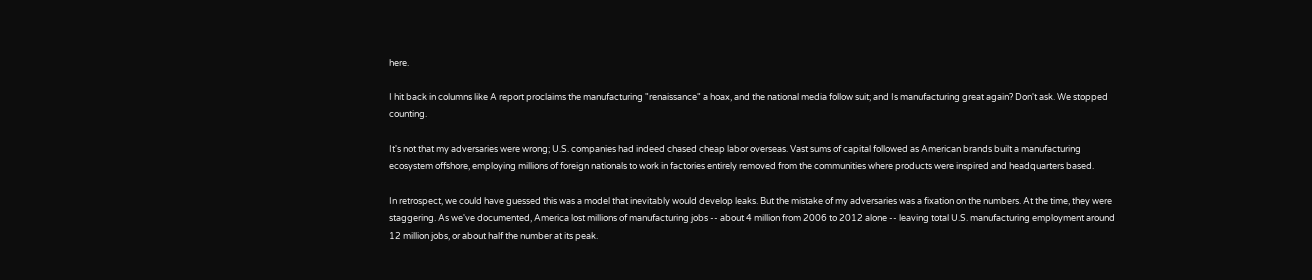here.

I hit back in columns like A report proclaims the manufacturing "renaissance" a hoax, and the national media follow suit; and Is manufacturing great again? Don't ask. We stopped counting.

It's not that my adversaries were wrong; U.S. companies had indeed chased cheap labor overseas. Vast sums of capital followed as American brands built a manufacturing ecosystem offshore, employing millions of foreign nationals to work in factories entirely removed from the communities where products were inspired and headquarters based.

In retrospect, we could have guessed this was a model that inevitably would develop leaks. But the mistake of my adversaries was a fixation on the numbers. At the time, they were staggering. As we've documented, America lost millions of manufacturing jobs -- about 4 million from 2006 to 2012 alone -- leaving total U.S. manufacturing employment around 12 million jobs, or about half the number at its peak.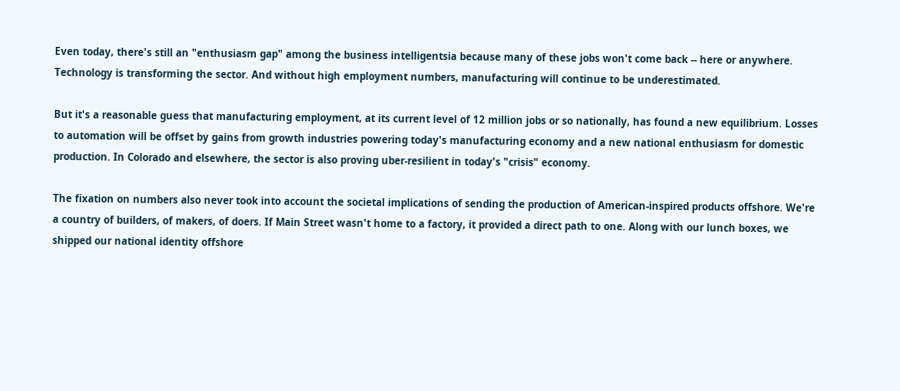Even today, there's still an "enthusiasm gap" among the business intelligentsia because many of these jobs won't come back -- here or anywhere. Technology is transforming the sector. And without high employment numbers, manufacturing will continue to be underestimated.

But it's a reasonable guess that manufacturing employment, at its current level of 12 million jobs or so nationally, has found a new equilibrium. Losses to automation will be offset by gains from growth industries powering today's manufacturing economy and a new national enthusiasm for domestic production. In Colorado and elsewhere, the sector is also proving uber-resilient in today's "crisis" economy.

The fixation on numbers also never took into account the societal implications of sending the production of American-inspired products offshore. We're a country of builders, of makers, of doers. If Main Street wasn't home to a factory, it provided a direct path to one. Along with our lunch boxes, we shipped our national identity offshore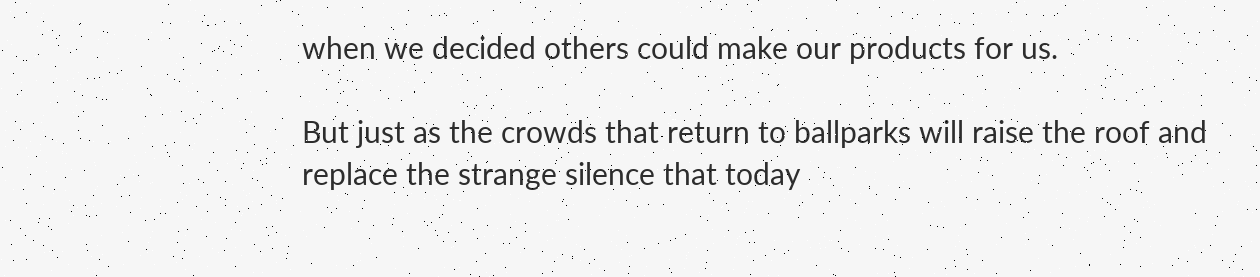when we decided others could make our products for us.

But just as the crowds that return to ballparks will raise the roof and replace the strange silence that today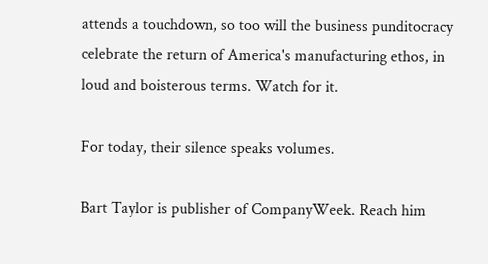attends a touchdown, so too will the business punditocracy celebrate the return of America's manufacturing ethos, in loud and boisterous terms. Watch for it.

For today, their silence speaks volumes.

Bart Taylor is publisher of CompanyWeek. Reach him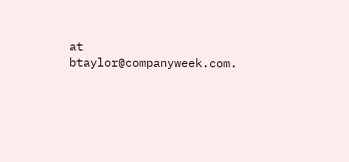at btaylor@companyweek.com.